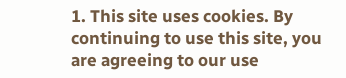1. This site uses cookies. By continuing to use this site, you are agreeing to our use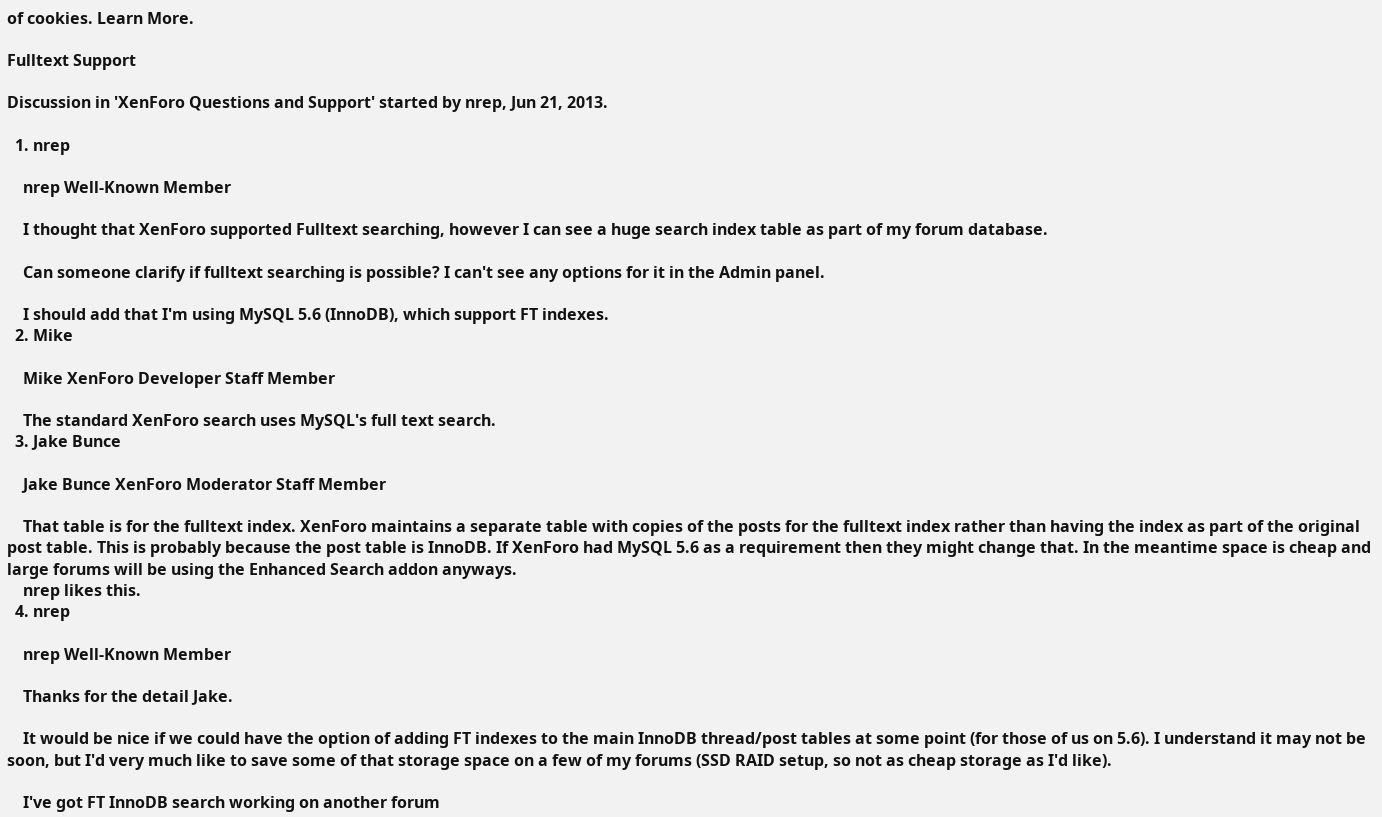of cookies. Learn More.

Fulltext Support

Discussion in 'XenForo Questions and Support' started by nrep, Jun 21, 2013.

  1. nrep

    nrep Well-Known Member

    I thought that XenForo supported Fulltext searching, however I can see a huge search index table as part of my forum database.

    Can someone clarify if fulltext searching is possible? I can't see any options for it in the Admin panel.

    I should add that I'm using MySQL 5.6 (InnoDB), which support FT indexes.
  2. Mike

    Mike XenForo Developer Staff Member

    The standard XenForo search uses MySQL's full text search.
  3. Jake Bunce

    Jake Bunce XenForo Moderator Staff Member

    That table is for the fulltext index. XenForo maintains a separate table with copies of the posts for the fulltext index rather than having the index as part of the original post table. This is probably because the post table is InnoDB. If XenForo had MySQL 5.6 as a requirement then they might change that. In the meantime space is cheap and large forums will be using the Enhanced Search addon anyways.
    nrep likes this.
  4. nrep

    nrep Well-Known Member

    Thanks for the detail Jake.

    It would be nice if we could have the option of adding FT indexes to the main InnoDB thread/post tables at some point (for those of us on 5.6). I understand it may not be soon, but I'd very much like to save some of that storage space on a few of my forums (SSD RAID setup, so not as cheap storage as I'd like).

    I've got FT InnoDB search working on another forum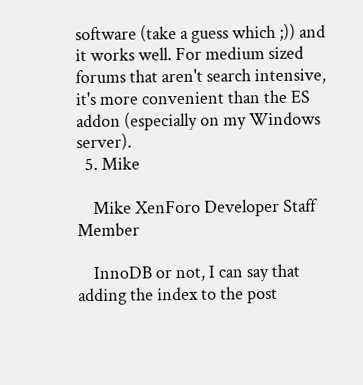software (take a guess which ;)) and it works well. For medium sized forums that aren't search intensive, it's more convenient than the ES addon (especially on my Windows server).
  5. Mike

    Mike XenForo Developer Staff Member

    InnoDB or not, I can say that adding the index to the post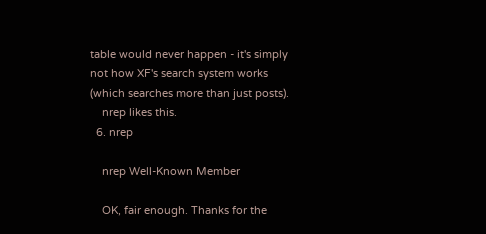table would never happen - it's simply not how XF's search system works (which searches more than just posts).
    nrep likes this.
  6. nrep

    nrep Well-Known Member

    OK, fair enough. Thanks for the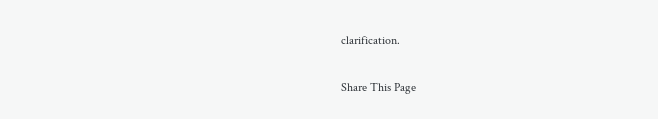clarification.

Share This Page